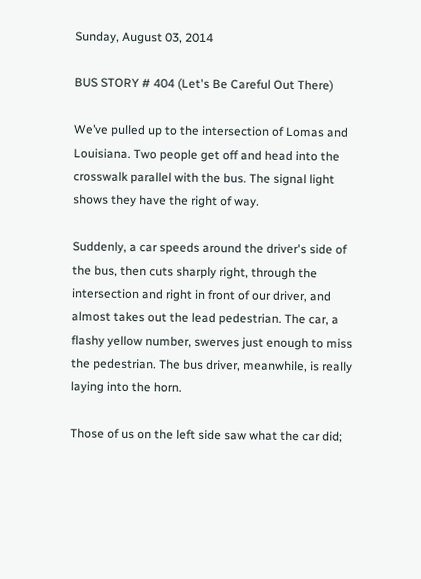Sunday, August 03, 2014

BUS STORY # 404 (Let's Be Careful Out There)

We’ve pulled up to the intersection of Lomas and Louisiana. Two people get off and head into the crosswalk parallel with the bus. The signal light shows they have the right of way.

Suddenly, a car speeds around the driver's side of the bus, then cuts sharply right, through the intersection and right in front of our driver, and almost takes out the lead pedestrian. The car, a flashy yellow number, swerves just enough to miss the pedestrian. The bus driver, meanwhile, is really laying into the horn.

Those of us on the left side saw what the car did;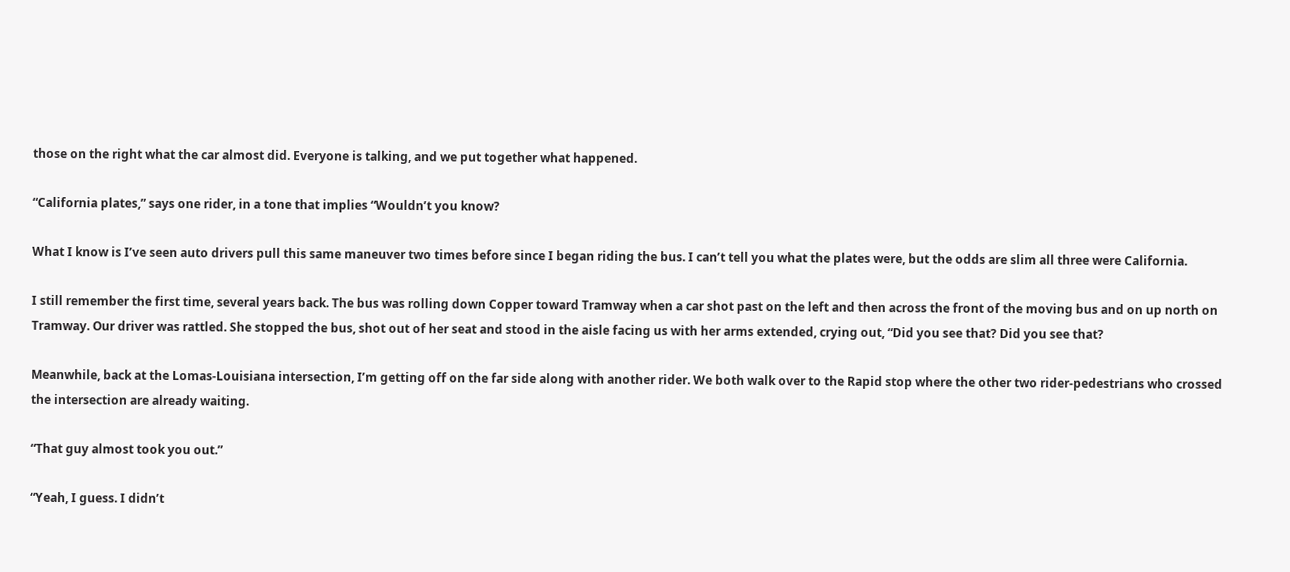those on the right what the car almost did. Everyone is talking, and we put together what happened.

“California plates,” says one rider, in a tone that implies “Wouldn’t you know?

What I know is I’ve seen auto drivers pull this same maneuver two times before since I began riding the bus. I can’t tell you what the plates were, but the odds are slim all three were California.

I still remember the first time, several years back. The bus was rolling down Copper toward Tramway when a car shot past on the left and then across the front of the moving bus and on up north on Tramway. Our driver was rattled. She stopped the bus, shot out of her seat and stood in the aisle facing us with her arms extended, crying out, “Did you see that? Did you see that?

Meanwhile, back at the Lomas-Louisiana intersection, I’m getting off on the far side along with another rider. We both walk over to the Rapid stop where the other two rider-pedestrians who crossed the intersection are already waiting.

“That guy almost took you out.”

“Yeah, I guess. I didn’t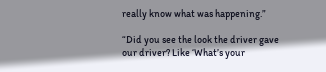really know what was happening.”

“Did you see the look the driver gave our driver? Like ‘What’s your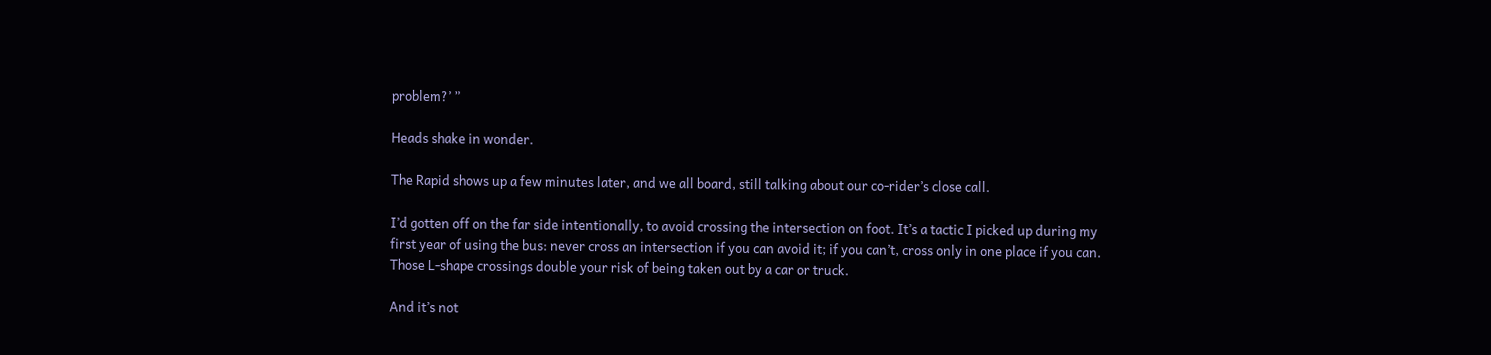problem?’ ”

Heads shake in wonder.

The Rapid shows up a few minutes later, and we all board, still talking about our co-rider’s close call.

I’d gotten off on the far side intentionally, to avoid crossing the intersection on foot. It’s a tactic I picked up during my first year of using the bus: never cross an intersection if you can avoid it; if you can’t, cross only in one place if you can. Those L-shape crossings double your risk of being taken out by a car or truck.

And it’s not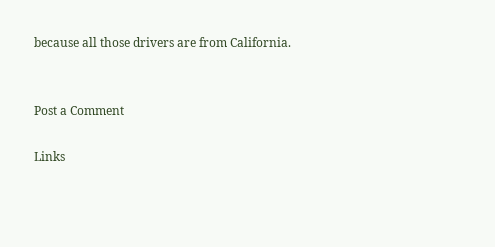because all those drivers are from California.


Post a Comment

Links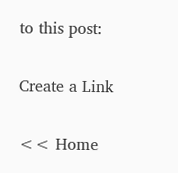to this post:

Create a Link

<< Home